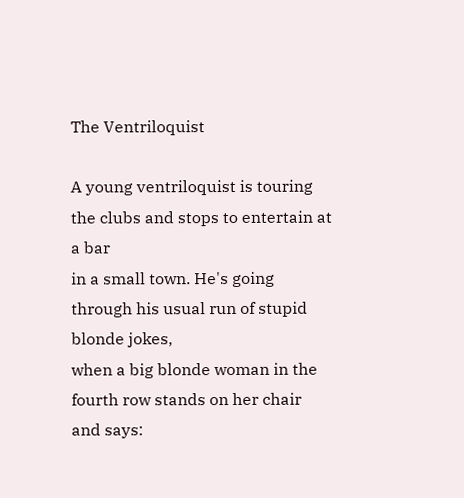The Ventriloquist

A young ventriloquist is touring the clubs and stops to entertain at a bar
in a small town. He's going through his usual run of stupid blonde jokes,
when a big blonde woman in the fourth row stands on her chair and says: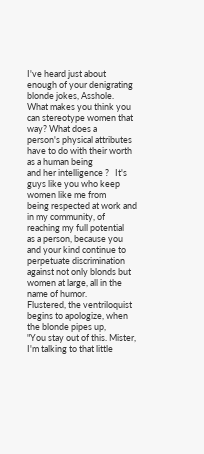I've heard just about enough of your denigrating blonde jokes, Asshole.
What makes you think you can stereotype women that way? What does a
person's physical attributes have to do with their worth as a human being
and her intelligence ?   It's guys like you who keep women like me from
being respected at work and in my community, of reaching my full potential
as a person, because you and your kind continue to perpetuate discrimination
against not only blonds but women at large, all in the name of humor.
Flustered, the ventriloquist begins to apologize, when the blonde pipes up,
"You stay out of this. Mister, I'm talking to that little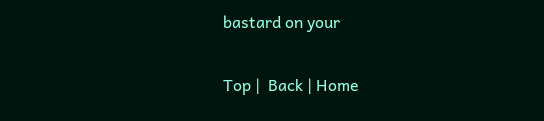bastard on your

Top |  Back | Home